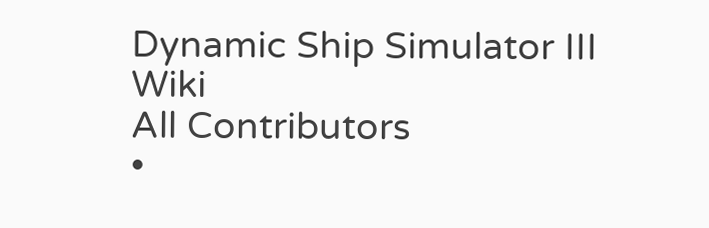Dynamic Ship Simulator III Wiki
All Contributors
•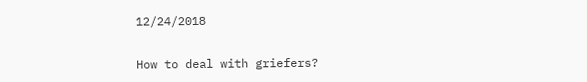12/24/2018

How to deal with griefers?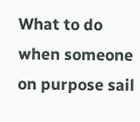What to do when someone on purpose sail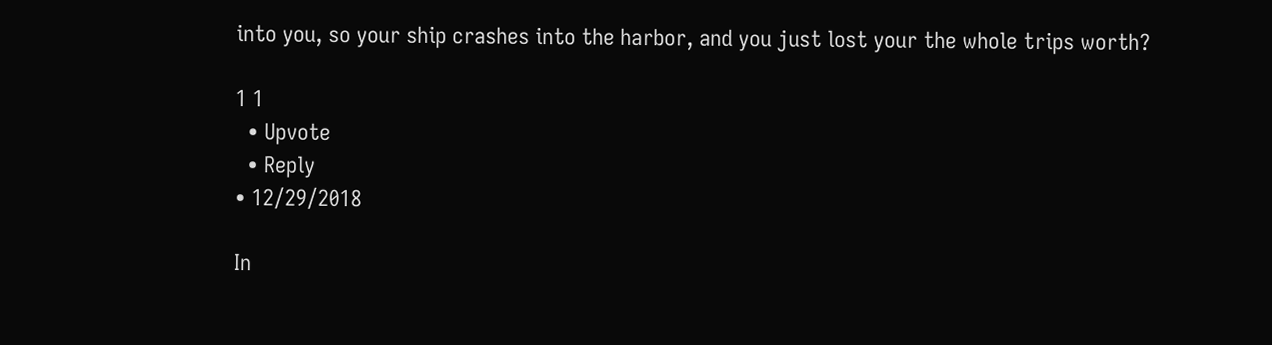into you, so your ship crashes into the harbor, and you just lost your the whole trips worth?

1 1
  • Upvote
  • Reply
• 12/29/2018

In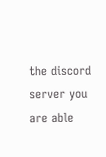the discord server you are able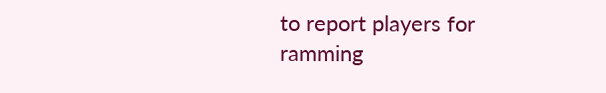to report players for ramming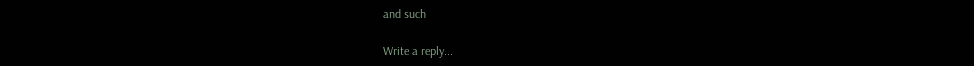and such

Write a reply...